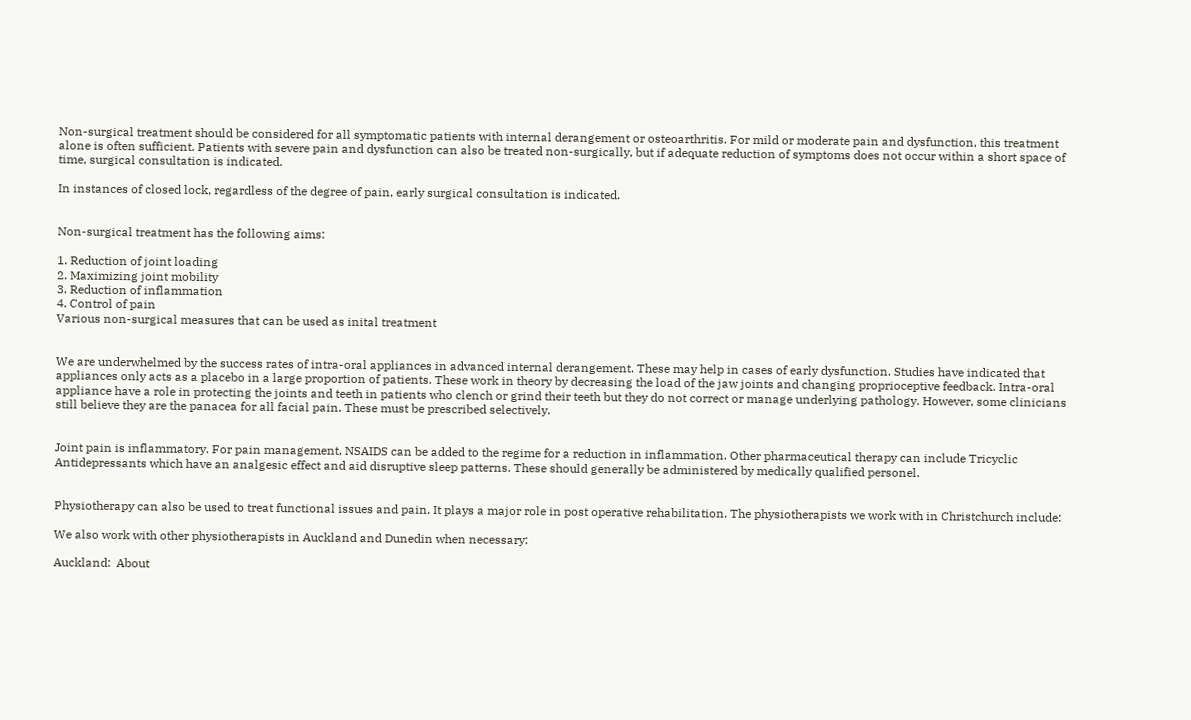Non-surgical treatment should be considered for all symptomatic patients with internal derangement or osteoarthritis. For mild or moderate pain and dysfunction, this treatment alone is often sufficient. Patients with severe pain and dysfunction can also be treated non-surgically, but if adequate reduction of symptoms does not occur within a short space of time, surgical consultation is indicated.

In instances of closed lock, regardless of the degree of pain, early surgical consultation is indicated.


Non-surgical treatment has the following aims:

1. Reduction of joint loading
2. Maximizing joint mobility
3. Reduction of inflammation
4. Control of pain
Various non-surgical measures that can be used as inital treatment


We are underwhelmed by the success rates of intra-oral appliances in advanced internal derangement. These may help in cases of early dysfunction. Studies have indicated that appliances only acts as a placebo in a large proportion of patients. These work in theory by decreasing the load of the jaw joints and changing proprioceptive feedback. Intra-oral appliance have a role in protecting the joints and teeth in patients who clench or grind their teeth but they do not correct or manage underlying pathology. However, some clinicians still believe they are the panacea for all facial pain. These must be prescribed selectively.


Joint pain is inflammatory. For pain management, NSAIDS can be added to the regime for a reduction in inflammation. Other pharmaceutical therapy can include Tricyclic Antidepressants which have an analgesic effect and aid disruptive sleep patterns. These should generally be administered by medically qualified personel.


Physiotherapy can also be used to treat functional issues and pain. It plays a major role in post operative rehabilitation. The physiotherapists we work with in Christchurch include:

We also work with other physiotherapists in Auckland and Dunedin when necessary:

Auckland:  About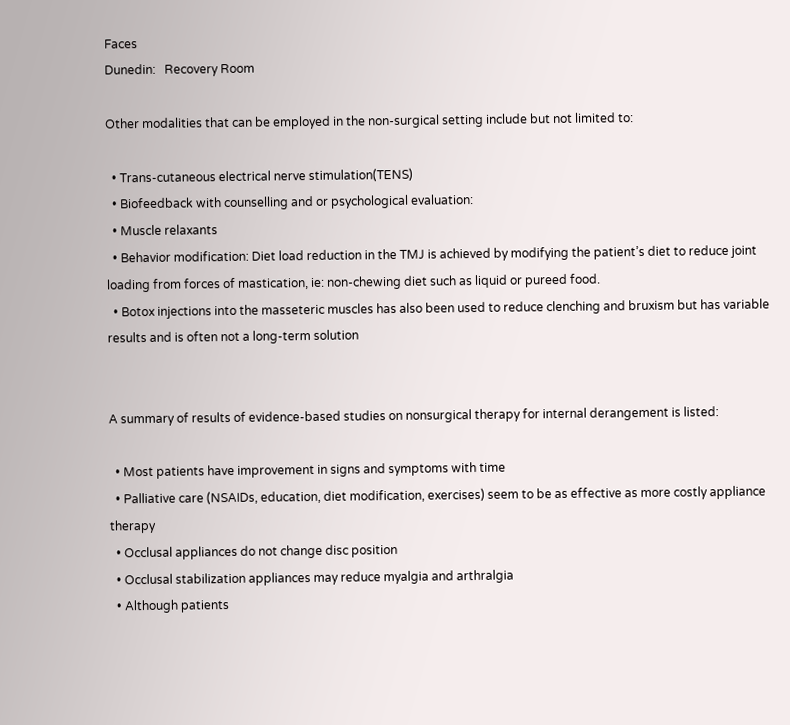Faces
Dunedin:   Recovery Room

Other modalities that can be employed in the non-surgical setting include but not limited to:

  • Trans-cutaneous electrical nerve stimulation(TENS)
  • Biofeedback with counselling and or psychological evaluation:
  • Muscle relaxants
  • Behavior modification: Diet load reduction in the TMJ is achieved by modifying the patient’s diet to reduce joint loading from forces of mastication, ie: non-chewing diet such as liquid or pureed food.
  • Botox injections into the masseteric muscles has also been used to reduce clenching and bruxism but has variable results and is often not a long-term solution


A summary of results of evidence-based studies on nonsurgical therapy for internal derangement is listed:

  • Most patients have improvement in signs and symptoms with time
  • Palliative care (NSAIDs, education, diet modification, exercises) seem to be as effective as more costly appliance therapy
  • Occlusal appliances do not change disc position
  • Occlusal stabilization appliances may reduce myalgia and arthralgia
  • Although patients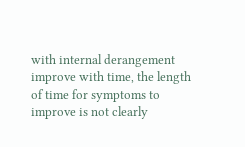with internal derangement improve with time, the length of time for symptoms to improve is not clearly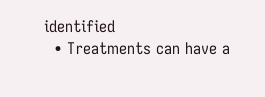identified
  • Treatments can have a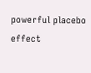powerful placebo effect